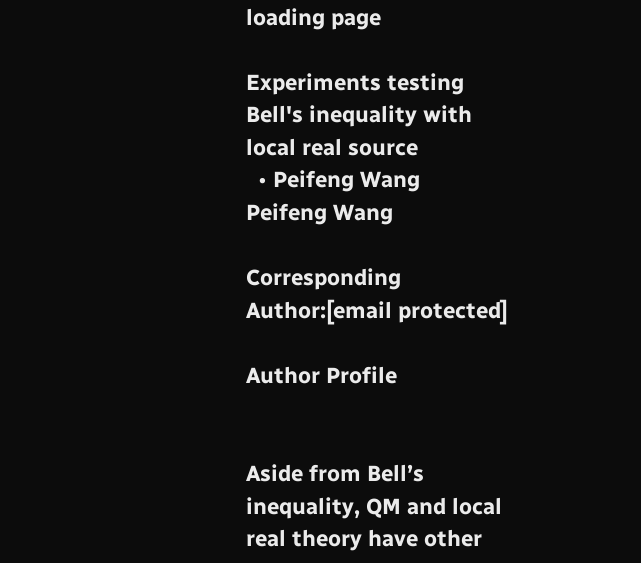loading page

Experiments testing Bell's inequality with local real source
  • Peifeng Wang
Peifeng Wang

Corresponding Author:[email protected]

Author Profile


Aside from Bell’s inequality, QM and local real theory have other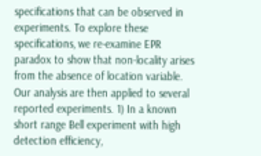specifications that can be observed in experiments. To explore these specifications, we re-examine EPR paradox to show that non-locality arises from the absence of location variable. Our analysis are then applied to several reported experiments. 1) In a known short range Bell experiment with high detection efficiency,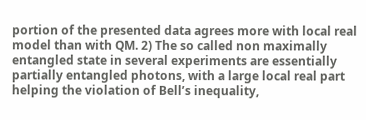portion of the presented data agrees more with local real model than with QM. 2) The so called non maximally entangled state in several experiments are essentially partially entangled photons, with a large local real part helping the violation of Bell’s inequality,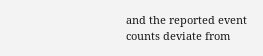and the reported event counts deviate from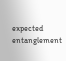expected entanglement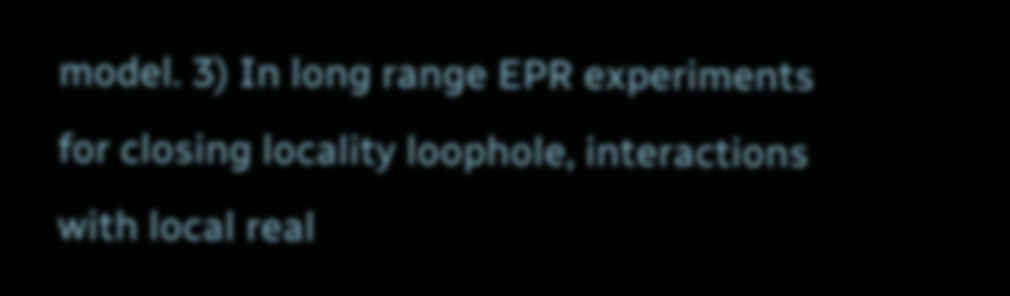model. 3) In long range EPR experiments for closing locality loophole, interactions with local real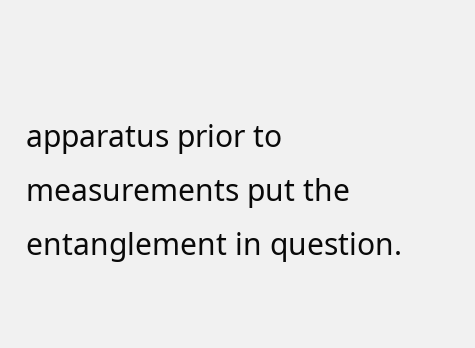apparatus prior to measurements put the entanglement in question.